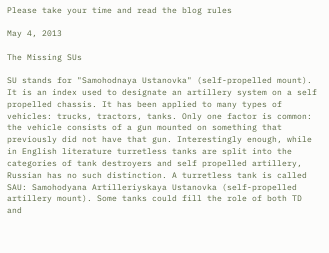Please take your time and read the blog rules

May 4, 2013

The Missing SUs

SU stands for "Samohodnaya Ustanovka" (self-propelled mount). It is an index used to designate an artillery system on a self propelled chassis. It has been applied to many types of vehicles: trucks, tractors, tanks. Only one factor is common: the vehicle consists of a gun mounted on something that previously did not have that gun. Interestingly enough, while in English literature turretless tanks are split into the categories of tank destroyers and self propelled artillery, Russian has no such distinction. A turretless tank is called SAU: Samohodyana Artilleriyskaya Ustanovka (self-propelled artillery mount). Some tanks could fill the role of both TD and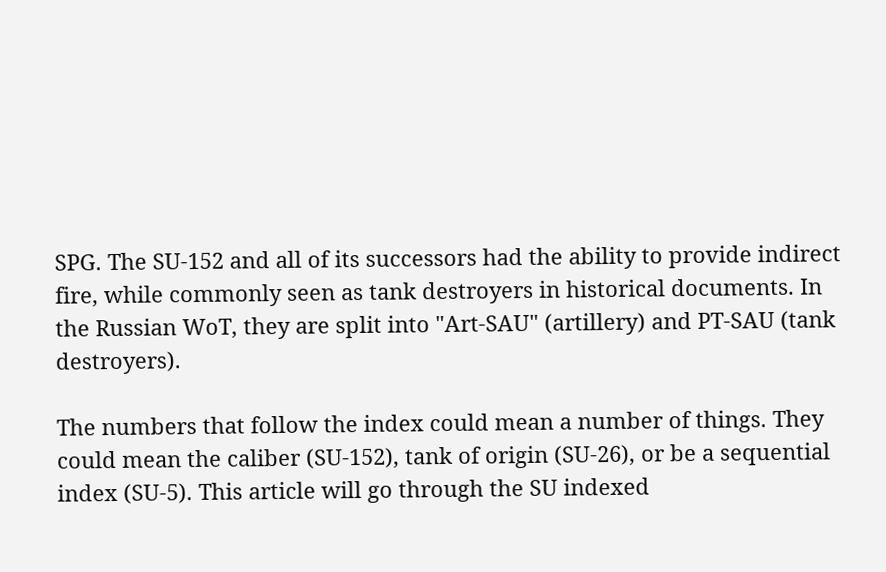SPG. The SU-152 and all of its successors had the ability to provide indirect fire, while commonly seen as tank destroyers in historical documents. In the Russian WoT, they are split into "Art-SAU" (artillery) and PT-SAU (tank destroyers).

The numbers that follow the index could mean a number of things. They could mean the caliber (SU-152), tank of origin (SU-26), or be a sequential index (SU-5). This article will go through the SU indexed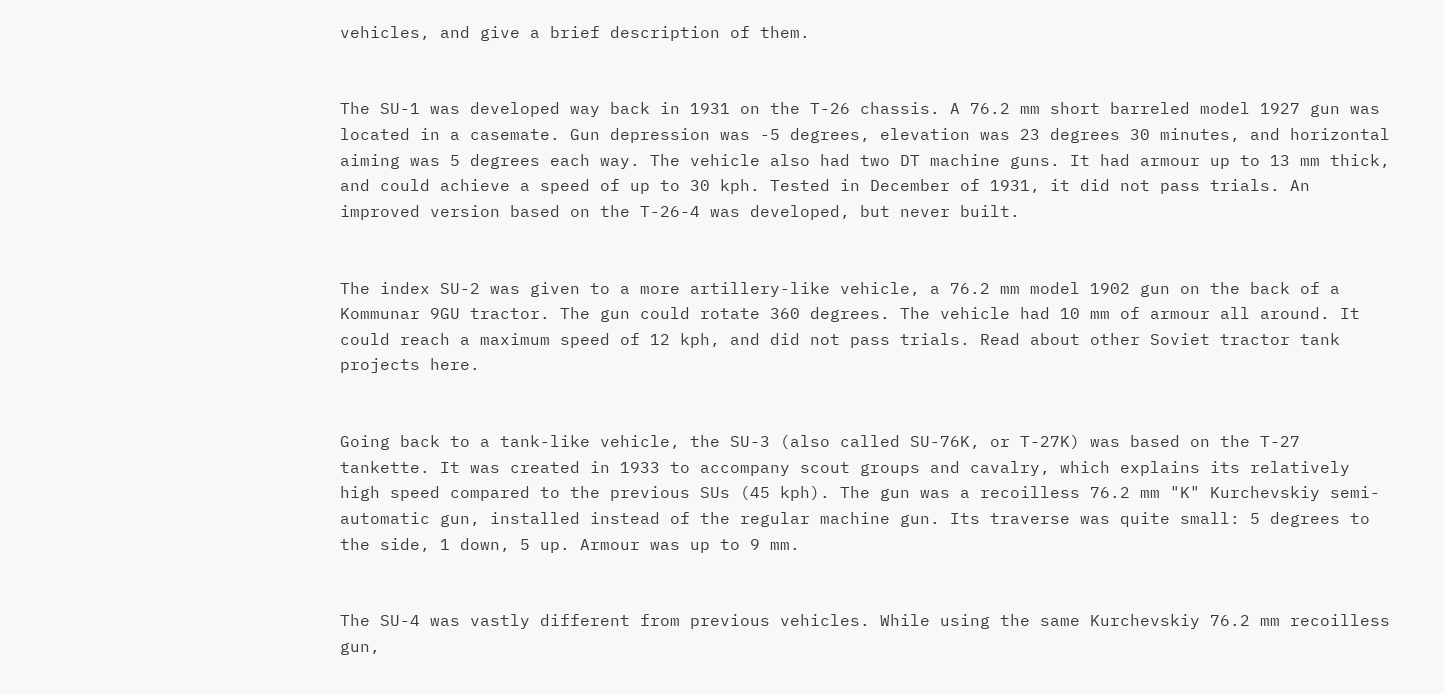vehicles, and give a brief description of them.


The SU-1 was developed way back in 1931 on the T-26 chassis. A 76.2 mm short barreled model 1927 gun was located in a casemate. Gun depression was -5 degrees, elevation was 23 degrees 30 minutes, and horizontal aiming was 5 degrees each way. The vehicle also had two DT machine guns. It had armour up to 13 mm thick, and could achieve a speed of up to 30 kph. Tested in December of 1931, it did not pass trials. An improved version based on the T-26-4 was developed, but never built.


The index SU-2 was given to a more artillery-like vehicle, a 76.2 mm model 1902 gun on the back of a Kommunar 9GU tractor. The gun could rotate 360 degrees. The vehicle had 10 mm of armour all around. It could reach a maximum speed of 12 kph, and did not pass trials. Read about other Soviet tractor tank projects here.


Going back to a tank-like vehicle, the SU-3 (also called SU-76K, or T-27K) was based on the T-27 tankette. It was created in 1933 to accompany scout groups and cavalry, which explains its relatively high speed compared to the previous SUs (45 kph). The gun was a recoilless 76.2 mm "K" Kurchevskiy semi-automatic gun, installed instead of the regular machine gun. Its traverse was quite small: 5 degrees to the side, 1 down, 5 up. Armour was up to 9 mm.


The SU-4 was vastly different from previous vehicles. While using the same Kurchevskiy 76.2 mm recoilless gun,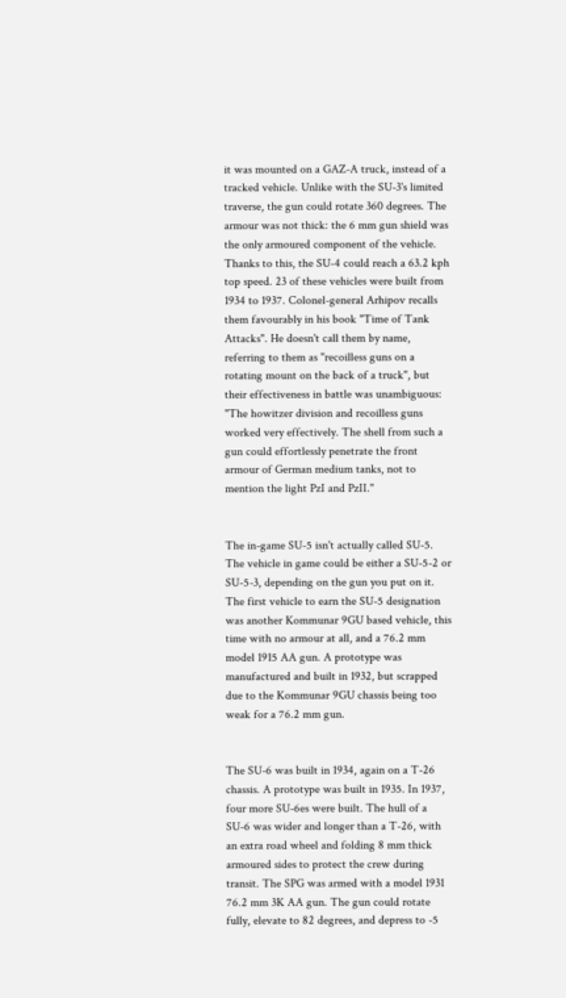it was mounted on a GAZ-A truck, instead of a tracked vehicle. Unlike with the SU-3's limited traverse, the gun could rotate 360 degrees. The armour was not thick: the 6 mm gun shield was the only armoured component of the vehicle. Thanks to this, the SU-4 could reach a 63.2 kph top speed. 23 of these vehicles were built from 1934 to 1937. Colonel-general Arhipov recalls them favourably in his book "Time of Tank Attacks". He doesn't call them by name, referring to them as "recoilless guns on a rotating mount on the back of a truck", but their effectiveness in battle was unambiguous: "The howitzer division and recoilless guns worked very effectively. The shell from such a gun could effortlessly penetrate the front armour of German medium tanks, not to mention the light PzI and PzII."


The in-game SU-5 isn't actually called SU-5. The vehicle in game could be either a SU-5-2 or SU-5-3, depending on the gun you put on it. The first vehicle to earn the SU-5 designation was another Kommunar 9GU based vehicle, this time with no armour at all, and a 76.2 mm model 1915 AA gun. A prototype was manufactured and built in 1932, but scrapped due to the Kommunar 9GU chassis being too weak for a 76.2 mm gun.


The SU-6 was built in 1934, again on a T-26 chassis. A prototype was built in 1935. In 1937, four more SU-6es were built. The hull of a SU-6 was wider and longer than a T-26, with an extra road wheel and folding 8 mm thick armoured sides to protect the crew during transit. The SPG was armed with a model 1931 76.2 mm 3K AA gun. The gun could rotate fully, elevate to 82 degrees, and depress to -5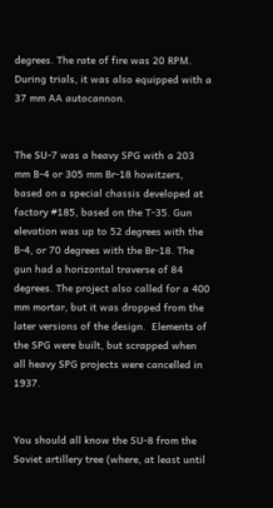degrees. The rate of fire was 20 RPM. During trials, it was also equipped with a 37 mm AA autocannon.


The SU-7 was a heavy SPG with a 203 mm B-4 or 305 mm Br-18 howitzers, based on a special chassis developed at factory #185, based on the T-35. Gun elevation was up to 52 degrees with the B-4, or 70 degrees with the Br-18. The gun had a horizontal traverse of 84 degrees. The project also called for a 400 mm mortar, but it was dropped from the later versions of the design.  Elements of the SPG were built, but scrapped when all heavy SPG projects were cancelled in 1937.


You should all know the SU-8 from the Soviet artillery tree (where, at least until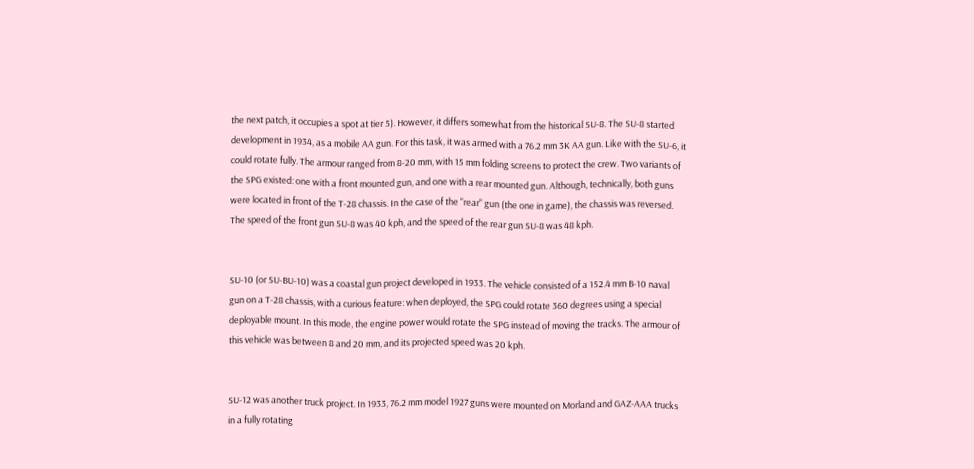the next patch, it occupies a spot at tier 5). However, it differs somewhat from the historical SU-8. The SU-8 started development in 1934, as a mobile AA gun. For this task, it was armed with a 76.2 mm 3K AA gun. Like with the SU-6, it could rotate fully. The armour ranged from 8-20 mm, with 15 mm folding screens to protect the crew. Two variants of the SPG existed: one with a front mounted gun, and one with a rear mounted gun. Although, technically, both guns were located in front of the T-28 chassis. In the case of the "rear" gun (the one in game), the chassis was reversed. The speed of the front gun SU-8 was 40 kph, and the speed of the rear gun SU-8 was 48 kph.


SU-10 (or SU-BU-10) was a coastal gun project developed in 1933. The vehicle consisted of a 152.4 mm B-10 naval gun on a T-28 chassis, with a curious feature: when deployed, the SPG could rotate 360 degrees using a special deployable mount. In this mode, the engine power would rotate the SPG instead of moving the tracks. The armour of this vehicle was between 8 and 20 mm, and its projected speed was 20 kph.


SU-12 was another truck project. In 1933, 76.2 mm model 1927 guns were mounted on Morland and GAZ-AAA trucks in a fully rotating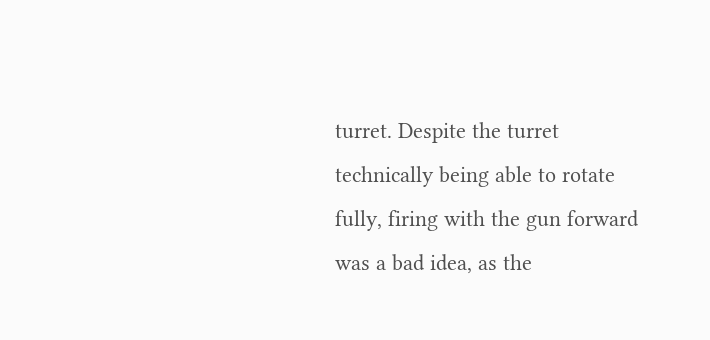turret. Despite the turret technically being able to rotate fully, firing with the gun forward was a bad idea, as the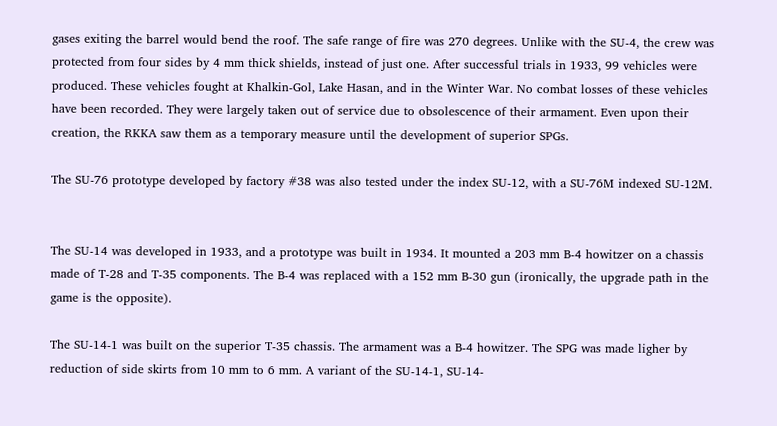gases exiting the barrel would bend the roof. The safe range of fire was 270 degrees. Unlike with the SU-4, the crew was protected from four sides by 4 mm thick shields, instead of just one. After successful trials in 1933, 99 vehicles were produced. These vehicles fought at Khalkin-Gol, Lake Hasan, and in the Winter War. No combat losses of these vehicles have been recorded. They were largely taken out of service due to obsolescence of their armament. Even upon their creation, the RKKA saw them as a temporary measure until the development of superior SPGs.

The SU-76 prototype developed by factory #38 was also tested under the index SU-12, with a SU-76M indexed SU-12M.


The SU-14 was developed in 1933, and a prototype was built in 1934. It mounted a 203 mm B-4 howitzer on a chassis made of T-28 and T-35 components. The B-4 was replaced with a 152 mm B-30 gun (ironically, the upgrade path in the game is the opposite).

The SU-14-1 was built on the superior T-35 chassis. The armament was a B-4 howitzer. The SPG was made ligher by reduction of side skirts from 10 mm to 6 mm. A variant of the SU-14-1, SU-14-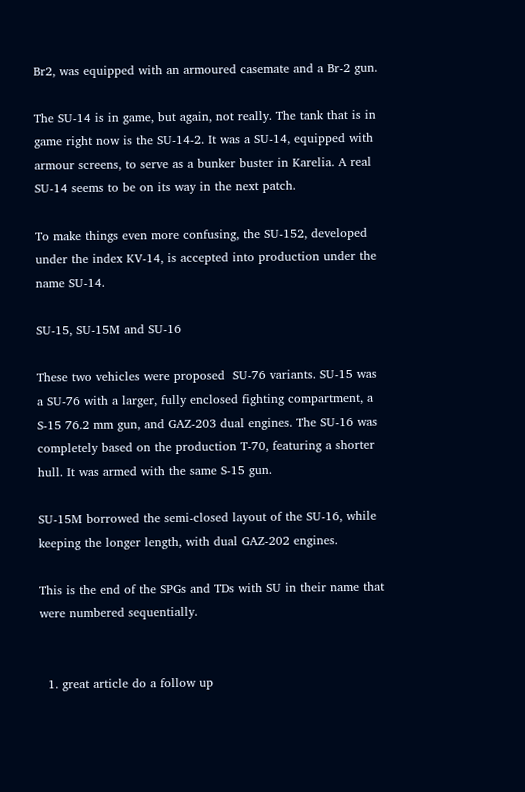Br2, was equipped with an armoured casemate and a Br-2 gun.

The SU-14 is in game, but again, not really. The tank that is in game right now is the SU-14-2. It was a SU-14, equipped with armour screens, to serve as a bunker buster in Karelia. A real SU-14 seems to be on its way in the next patch.

To make things even more confusing, the SU-152, developed under the index KV-14, is accepted into production under the name SU-14.

SU-15, SU-15M and SU-16

These two vehicles were proposed  SU-76 variants. SU-15 was a SU-76 with a larger, fully enclosed fighting compartment, a S-15 76.2 mm gun, and GAZ-203 dual engines. The SU-16 was completely based on the production T-70, featuring a shorter hull. It was armed with the same S-15 gun.

SU-15M borrowed the semi-closed layout of the SU-16, while keeping the longer length, with dual GAZ-202 engines.

This is the end of the SPGs and TDs with SU in their name that were numbered sequentially.


  1. great article do a follow up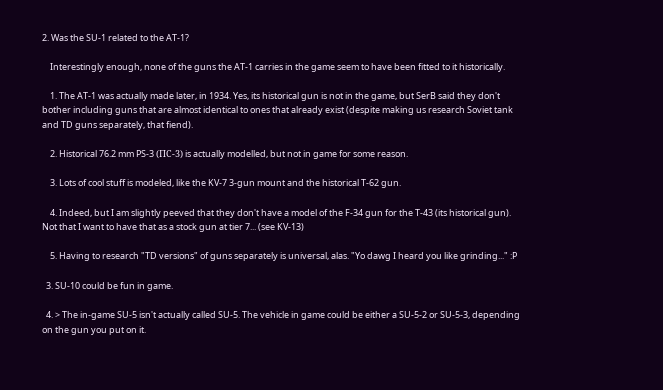2. Was the SU-1 related to the AT-1?

    Interestingly enough, none of the guns the AT-1 carries in the game seem to have been fitted to it historically.

    1. The AT-1 was actually made later, in 1934. Yes, its historical gun is not in the game, but SerB said they don't bother including guns that are almost identical to ones that already exist (despite making us research Soviet tank and TD guns separately, that fiend).

    2. Historical 76.2 mm PS-3 (ПС-3) is actually modelled, but not in game for some reason.

    3. Lots of cool stuff is modeled, like the KV-7 3-gun mount and the historical T-62 gun.

    4. Indeed, but I am slightly peeved that they don't have a model of the F-34 gun for the T-43 (its historical gun). Not that I want to have that as a stock gun at tier 7... (see KV-13)

    5. Having to research "TD versions" of guns separately is universal, alas. "Yo dawg I heard you like grinding..." :P

  3. SU-10 could be fun in game.

  4. > The in-game SU-5 isn't actually called SU-5. The vehicle in game could be either a SU-5-2 or SU-5-3, depending on the gun you put on it.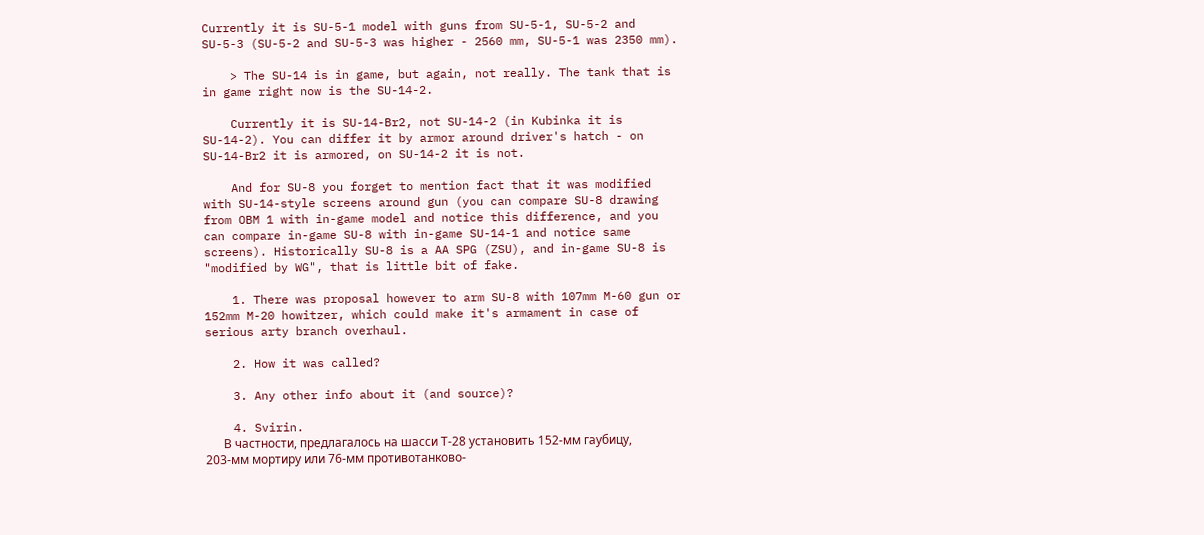Currently it is SU-5-1 model with guns from SU-5-1, SU-5-2 and SU-5-3 (SU-5-2 and SU-5-3 was higher - 2560 mm, SU-5-1 was 2350 mm).

    > The SU-14 is in game, but again, not really. The tank that is in game right now is the SU-14-2.

    Currently it is SU-14-Br2, not SU-14-2 (in Kubinka it is SU-14-2). You can differ it by armor around driver's hatch - on SU-14-Br2 it is armored, on SU-14-2 it is not.

    And for SU-8 you forget to mention fact that it was modified with SU-14-style screens around gun (you can compare SU-8 drawing from OBM 1 with in-game model and notice this difference, and you can compare in-game SU-8 with in-game SU-14-1 and notice same screens). Historically SU-8 is a AA SPG (ZSU), and in-game SU-8 is "modified by WG", that is little bit of fake.

    1. There was proposal however to arm SU-8 with 107mm M-60 gun or 152mm M-20 howitzer, which could make it's armament in case of serious arty branch overhaul.

    2. How it was called?

    3. Any other info about it (and source)?

    4. Svirin.
      В частности, предлагалось на шасси Т-28 установить 152-мм гаубицу, 203-мм мортиру или 76-мм противотанково-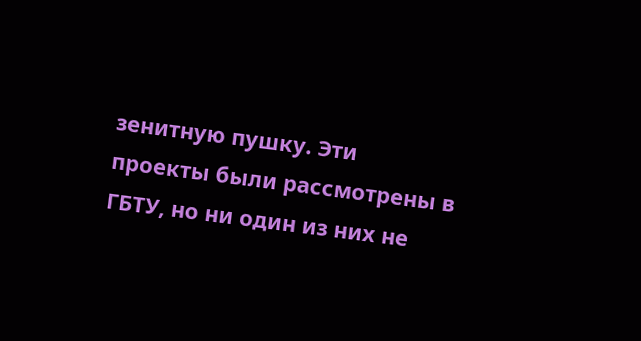зенитную пушку. Эти проекты были рассмотрены в ГБТУ, но ни один из них не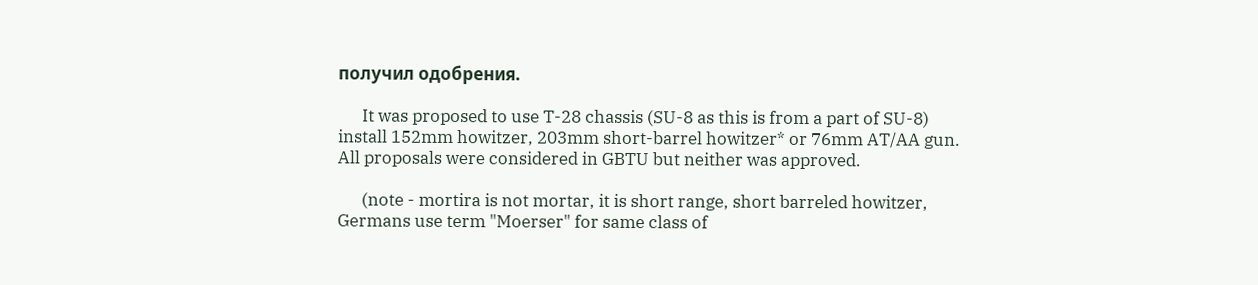получил одобрения.

      It was proposed to use T-28 chassis (SU-8 as this is from a part of SU-8) install 152mm howitzer, 203mm short-barrel howitzer* or 76mm AT/AA gun. All proposals were considered in GBTU but neither was approved.

      (note - mortira is not mortar, it is short range, short barreled howitzer, Germans use term "Moerser" for same class of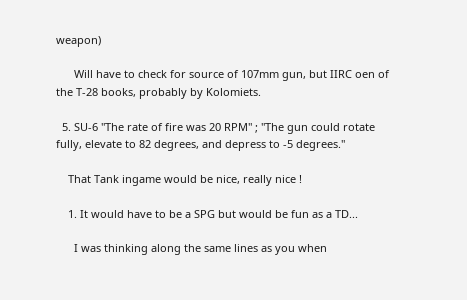weapon)

      Will have to check for source of 107mm gun, but IIRC oen of the T-28 books, probably by Kolomiets.

  5. SU-6 "The rate of fire was 20 RPM" ; "The gun could rotate fully, elevate to 82 degrees, and depress to -5 degrees."

    That Tank ingame would be nice, really nice !

    1. It would have to be a SPG but would be fun as a TD...

      I was thinking along the same lines as you when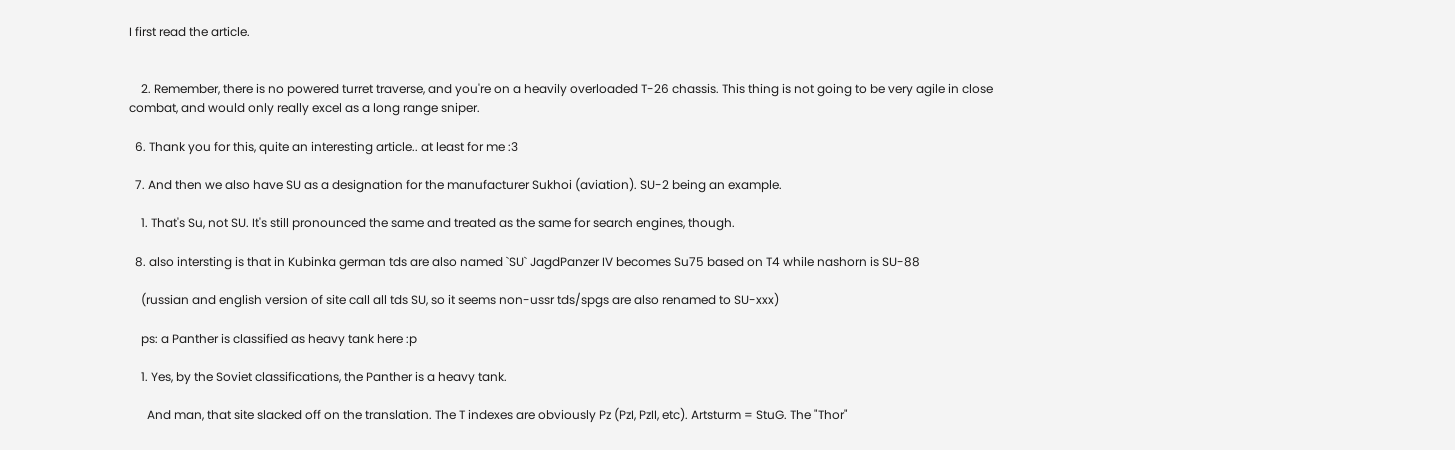I first read the article.


    2. Remember, there is no powered turret traverse, and you're on a heavily overloaded T-26 chassis. This thing is not going to be very agile in close combat, and would only really excel as a long range sniper.

  6. Thank you for this, quite an interesting article.. at least for me :3

  7. And then we also have SU as a designation for the manufacturer Sukhoi (aviation). SU-2 being an example.

    1. That's Su, not SU. It's still pronounced the same and treated as the same for search engines, though.

  8. also intersting is that in Kubinka german tds are also named `SU` JagdPanzer IV becomes Su75 based on T4 while nashorn is SU-88

    (russian and english version of site call all tds SU, so it seems non-ussr tds/spgs are also renamed to SU-xxx)

    ps: a Panther is classified as heavy tank here :p

    1. Yes, by the Soviet classifications, the Panther is a heavy tank.

      And man, that site slacked off on the translation. The T indexes are obviously Pz (PzI, PzII, etc). Artsturm = StuG. The "Thor"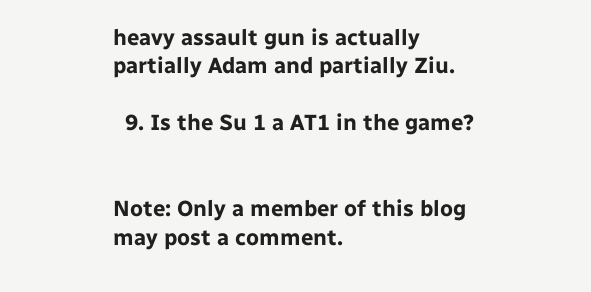heavy assault gun is actually partially Adam and partially Ziu.

  9. Is the Su 1 a AT1 in the game?


Note: Only a member of this blog may post a comment.